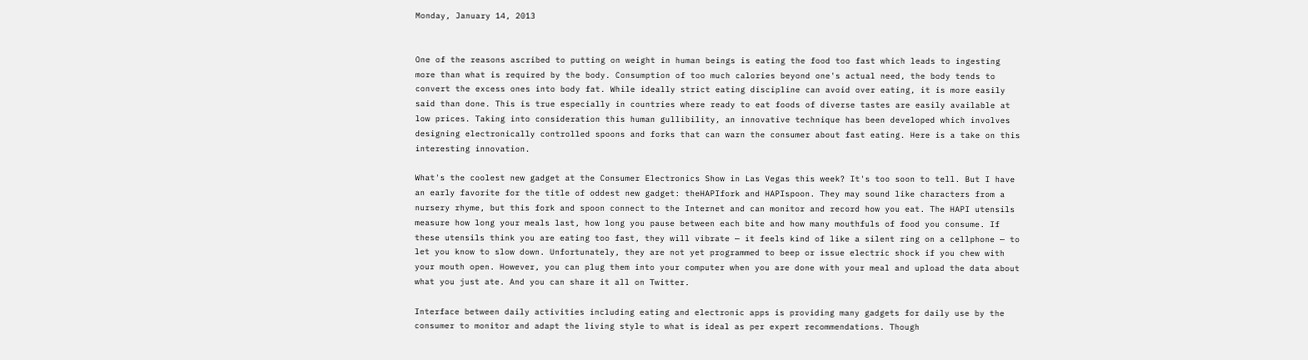Monday, January 14, 2013


One of the reasons ascribed to putting on weight in human beings is eating the food too fast which leads to ingesting more than what is required by the body. Consumption of too much calories beyond one's actual need, the body tends to convert the excess ones into body fat. While ideally strict eating discipline can avoid over eating, it is more easily said than done. This is true especially in countries where ready to eat foods of diverse tastes are easily available at low prices. Taking into consideration this human gullibility, an innovative technique has been developed which involves designing electronically controlled spoons and forks that can warn the consumer about fast eating. Here is a take on this interesting innovation.

What's the coolest new gadget at the Consumer Electronics Show in Las Vegas this week? It's too soon to tell. But I have an early favorite for the title of oddest new gadget: theHAPIfork and HAPIspoon. They may sound like characters from a nursery rhyme, but this fork and spoon connect to the Internet and can monitor and record how you eat. The HAPI utensils measure how long your meals last, how long you pause between each bite and how many mouthfuls of food you consume. If these utensils think you are eating too fast, they will vibrate — it feels kind of like a silent ring on a cellphone — to let you know to slow down. Unfortunately, they are not yet programmed to beep or issue electric shock if you chew with your mouth open. However, you can plug them into your computer when you are done with your meal and upload the data about what you just ate. And you can share it all on Twitter.

Interface between daily activities including eating and electronic apps is providing many gadgets for daily use by the consumer to monitor and adapt the living style to what is ideal as per expert recommendations. Though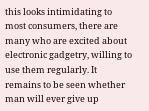this looks intimidating to most consumers, there are many who are excited about electronic gadgetry, willing to use them regularly. It remains to be seen whether man will ever give up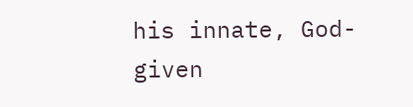his innate, God-given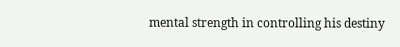mental strength in controlling his destiny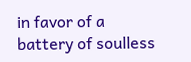in favor of a battery of soulless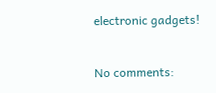electronic gadgets!


No comments: